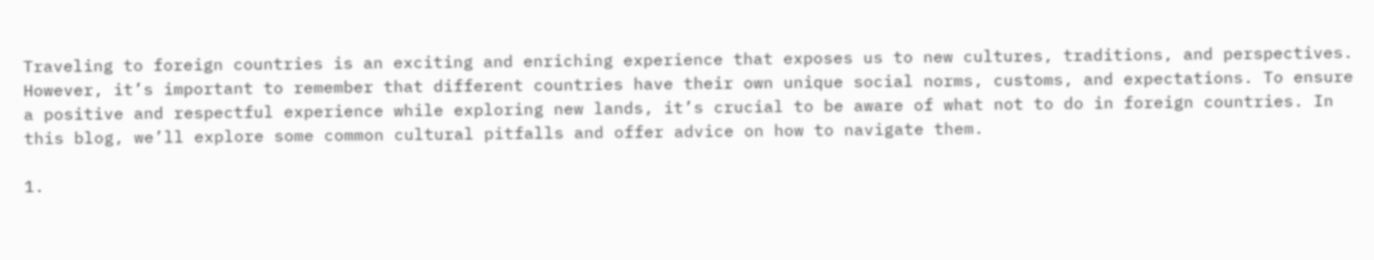Traveling to foreign countries is an exciting and enriching experience that exposes us to new cultures, traditions, and perspectives. However, it’s important to remember that different countries have their own unique social norms, customs, and expectations. To ensure a positive and respectful experience while exploring new lands, it’s crucial to be aware of what not to do in foreign countries. In this blog, we’ll explore some common cultural pitfalls and offer advice on how to navigate them.

1.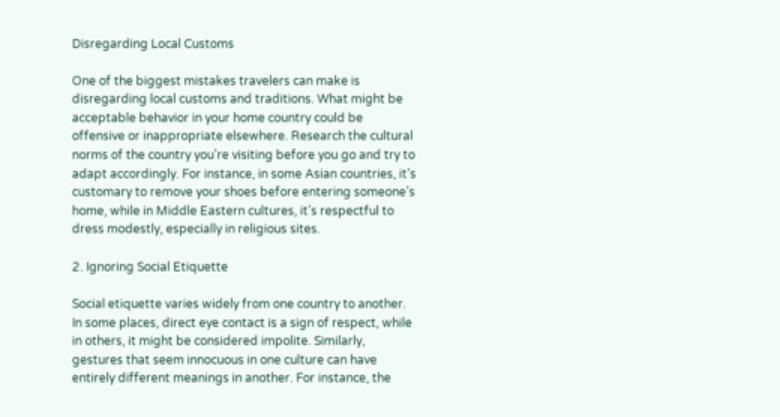Disregarding Local Customs

One of the biggest mistakes travelers can make is disregarding local customs and traditions. What might be acceptable behavior in your home country could be offensive or inappropriate elsewhere. Research the cultural norms of the country you’re visiting before you go and try to adapt accordingly. For instance, in some Asian countries, it’s customary to remove your shoes before entering someone’s home, while in Middle Eastern cultures, it’s respectful to dress modestly, especially in religious sites.

2. Ignoring Social Etiquette

Social etiquette varies widely from one country to another. In some places, direct eye contact is a sign of respect, while in others, it might be considered impolite. Similarly, gestures that seem innocuous in one culture can have entirely different meanings in another. For instance, the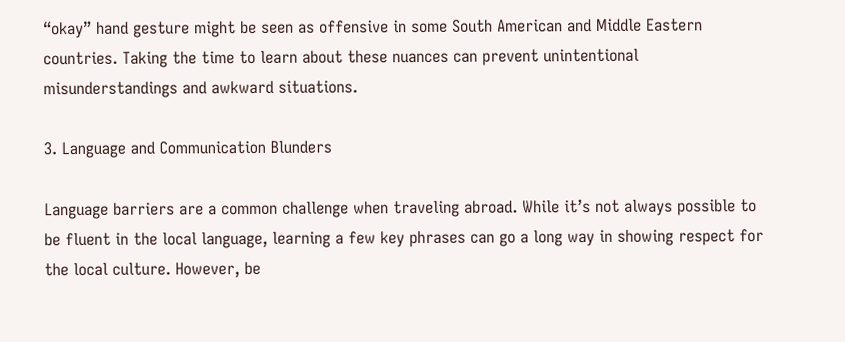“okay” hand gesture might be seen as offensive in some South American and Middle Eastern countries. Taking the time to learn about these nuances can prevent unintentional misunderstandings and awkward situations.

3. Language and Communication Blunders

Language barriers are a common challenge when traveling abroad. While it’s not always possible to be fluent in the local language, learning a few key phrases can go a long way in showing respect for the local culture. However, be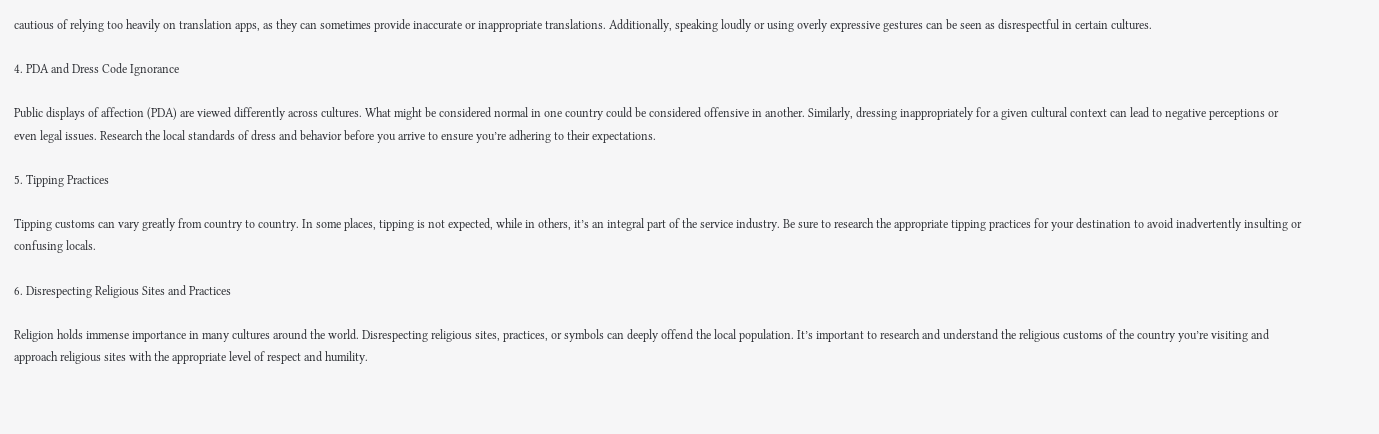cautious of relying too heavily on translation apps, as they can sometimes provide inaccurate or inappropriate translations. Additionally, speaking loudly or using overly expressive gestures can be seen as disrespectful in certain cultures.

4. PDA and Dress Code Ignorance

Public displays of affection (PDA) are viewed differently across cultures. What might be considered normal in one country could be considered offensive in another. Similarly, dressing inappropriately for a given cultural context can lead to negative perceptions or even legal issues. Research the local standards of dress and behavior before you arrive to ensure you’re adhering to their expectations.

5. Tipping Practices

Tipping customs can vary greatly from country to country. In some places, tipping is not expected, while in others, it’s an integral part of the service industry. Be sure to research the appropriate tipping practices for your destination to avoid inadvertently insulting or confusing locals.

6. Disrespecting Religious Sites and Practices

Religion holds immense importance in many cultures around the world. Disrespecting religious sites, practices, or symbols can deeply offend the local population. It’s important to research and understand the religious customs of the country you’re visiting and approach religious sites with the appropriate level of respect and humility.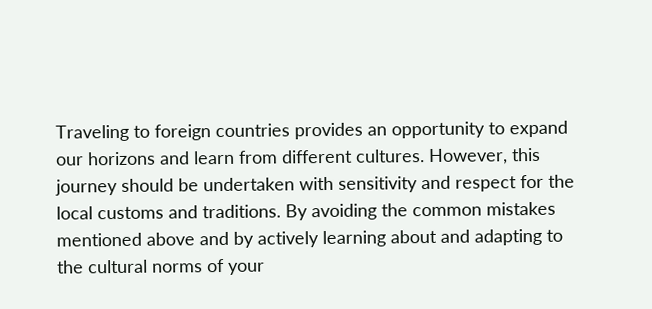Traveling to foreign countries provides an opportunity to expand our horizons and learn from different cultures. However, this journey should be undertaken with sensitivity and respect for the local customs and traditions. By avoiding the common mistakes mentioned above and by actively learning about and adapting to the cultural norms of your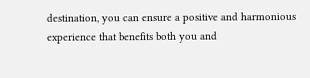destination, you can ensure a positive and harmonious experience that benefits both you and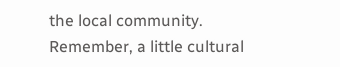the local community. Remember, a little cultural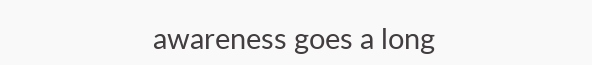awareness goes a long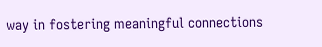way in fostering meaningful connections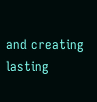and creating lasting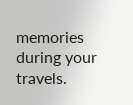memories during your travels.